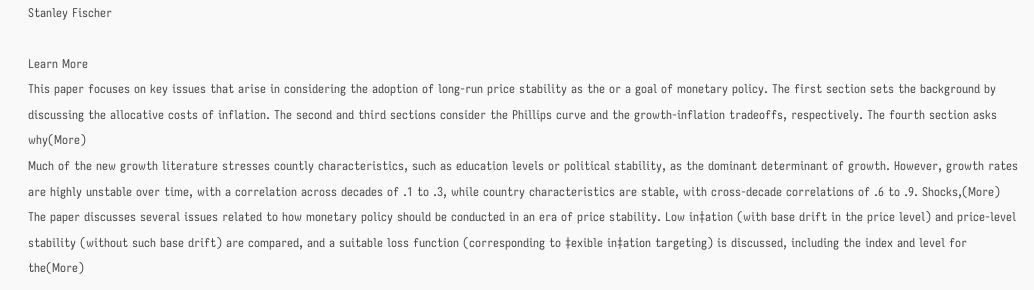Stanley Fischer

Learn More
This paper focuses on key issues that arise in considering the adoption of long-run price stability as the or a goal of monetary policy. The first section sets the background by discussing the allocative costs of inflation. The second and third sections consider the Phillips curve and the growth-inflation tradeoffs, respectively. The fourth section asks why(More)
Much of the new growth literature stresses countly characteristics, such as education levels or political stability, as the dominant determinant of growth. However, growth rates are highly unstable over time, with a correlation across decades of .1 to .3, while country characteristics are stable, with cross-decade correlations of .6 to .9. Shocks,(More)
The paper discusses several issues related to how monetary policy should be conducted in an era of price stability. Low in‡ation (with base drift in the price level) and price-level stability (without such base drift) are compared, and a suitable loss function (corresponding to ‡exible in‡ation targeting) is discussed, including the index and level for the(More)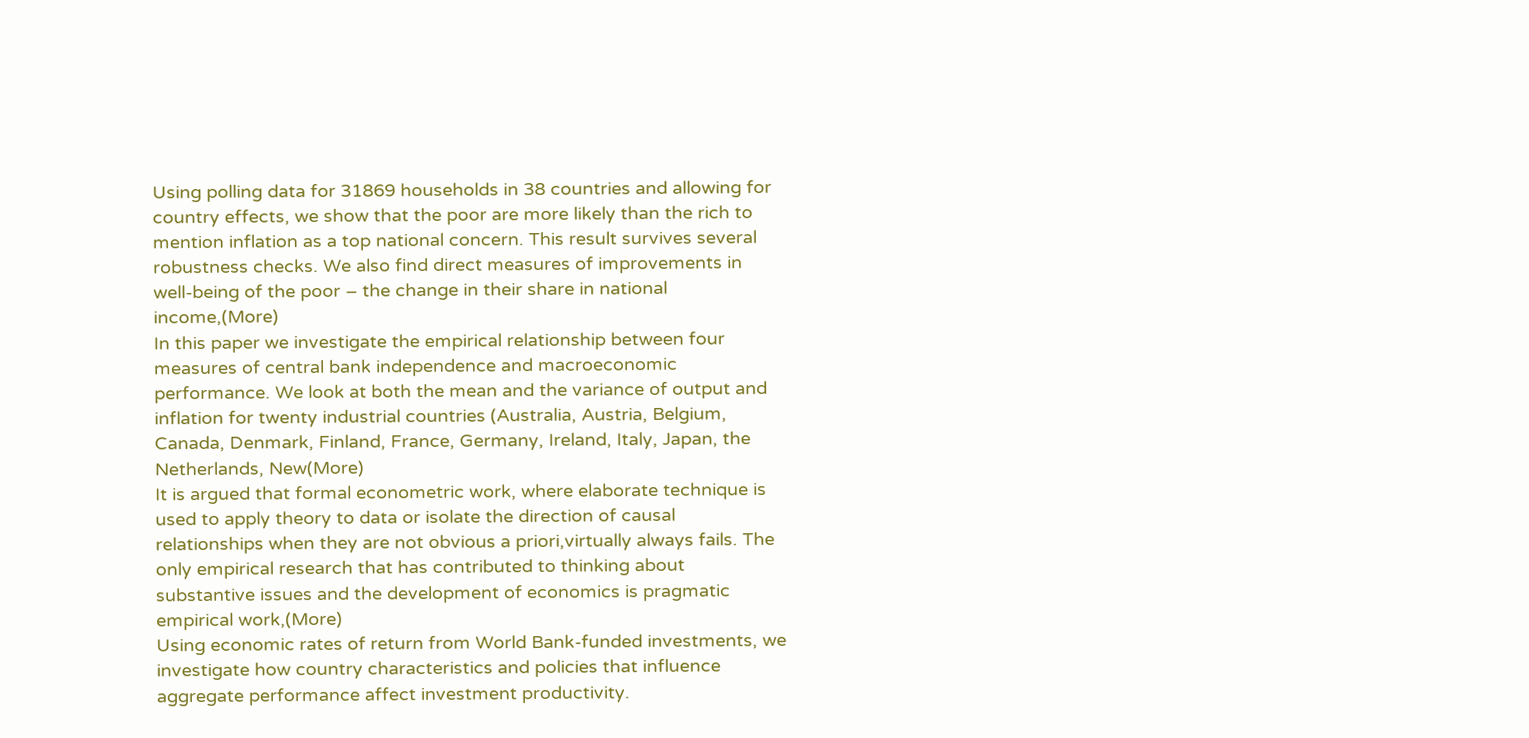Using polling data for 31869 households in 38 countries and allowing for country effects, we show that the poor are more likely than the rich to mention inflation as a top national concern. This result survives several robustness checks. We also find direct measures of improvements in well-being of the poor – the change in their share in national income,(More)
In this paper we investigate the empirical relationship between four measures of central bank independence and macroeconomic performance. We look at both the mean and the variance of output and inflation for twenty industrial countries (Australia, Austria, Belgium, Canada, Denmark, Finland, France, Germany, Ireland, Italy, Japan, the Netherlands, New(More)
It is argued that formal econometric work, where elaborate technique is used to apply theory to data or isolate the direction of causal relationships when they are not obvious a priori,virtually always fails. The only empirical research that has contributed to thinking about substantive issues and the development of economics is pragmatic empirical work,(More)
Using economic rates of return from World Bank-funded investments, we investigate how country characteristics and policies that influence aggregate performance affect investment productivity.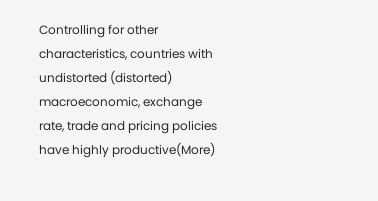Controlling for other characteristics, countries with undistorted (distorted) macroeconomic, exchange rate, trade and pricing policies have highly productive(More)